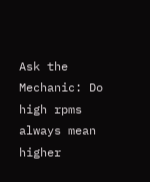Ask the Mechanic: Do high rpms always mean higher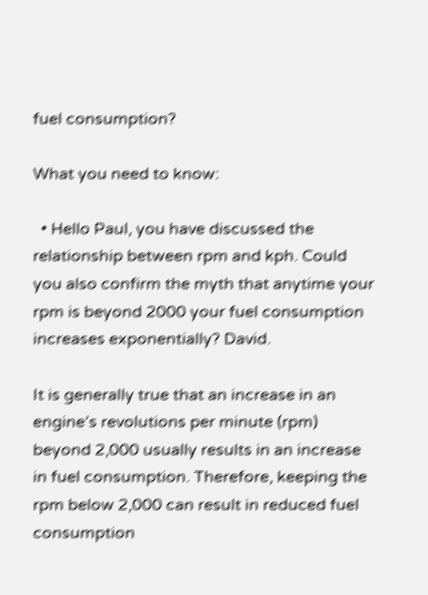fuel consumption?

What you need to know:

  • Hello Paul, you have discussed the relationship between rpm and kph. Could you also confirm the myth that anytime your rpm is beyond 2000 your fuel consumption increases exponentially? David.

It is generally true that an increase in an engine’s revolutions per minute (rpm) beyond 2,000 usually results in an increase in fuel consumption. Therefore, keeping the rpm below 2,000 can result in reduced fuel consumption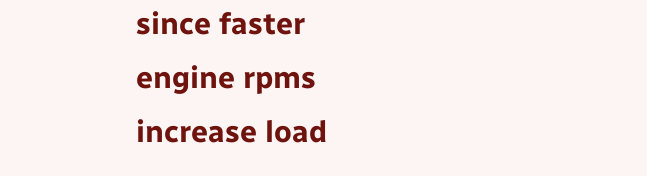since faster engine rpms increase load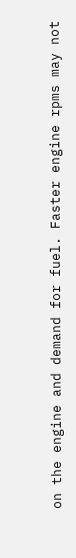on the engine and demand for fuel. Faster engine rpms may not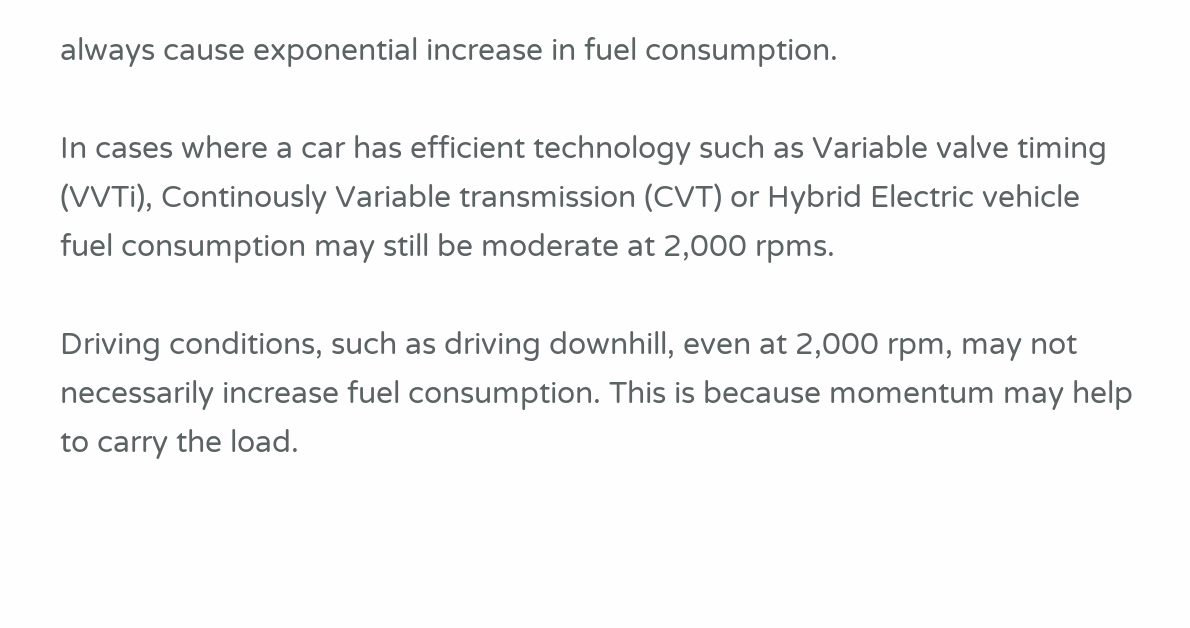always cause exponential increase in fuel consumption.

In cases where a car has efficient technology such as Variable valve timing (VVTi), Continously Variable transmission (CVT) or Hybrid Electric vehicle fuel consumption may still be moderate at 2,000 rpms.

Driving conditions, such as driving downhill, even at 2,000 rpm, may not necessarily increase fuel consumption. This is because momentum may help to carry the load.